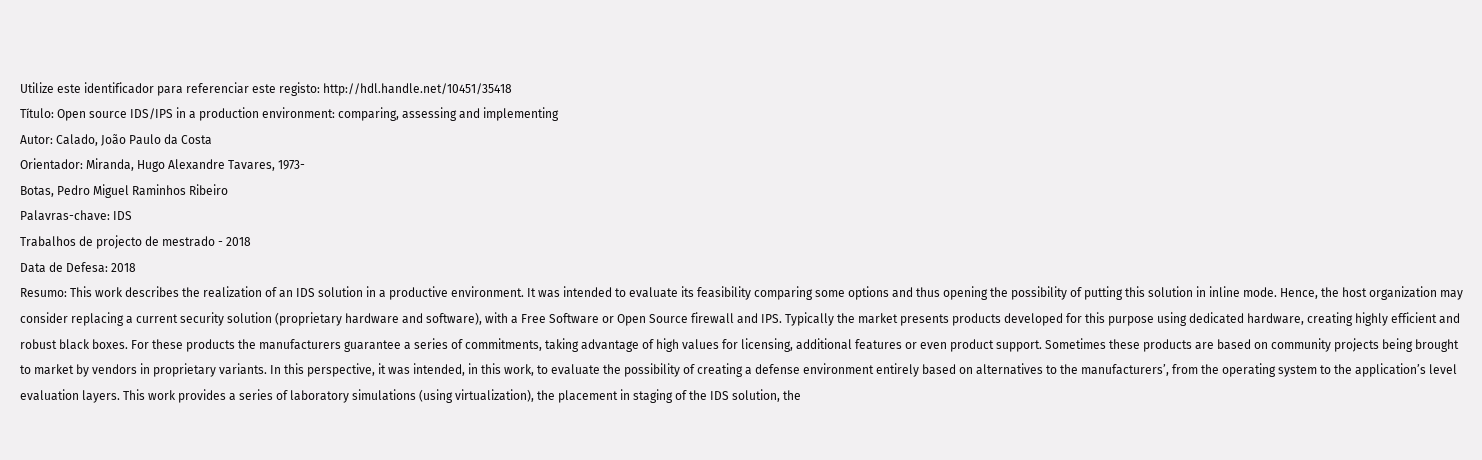Utilize este identificador para referenciar este registo: http://hdl.handle.net/10451/35418
Título: Open source IDS/IPS in a production environment: comparing, assessing and implementing
Autor: Calado, João Paulo da Costa
Orientador: Miranda, Hugo Alexandre Tavares, 1973-
Botas, Pedro Miguel Raminhos Ribeiro
Palavras-chave: IDS
Trabalhos de projecto de mestrado - 2018
Data de Defesa: 2018
Resumo: This work describes the realization of an IDS solution in a productive environment. It was intended to evaluate its feasibility comparing some options and thus opening the possibility of putting this solution in inline mode. Hence, the host organization may consider replacing a current security solution (proprietary hardware and software), with a Free Software or Open Source firewall and IPS. Typically the market presents products developed for this purpose using dedicated hardware, creating highly efficient and robust black boxes. For these products the manufacturers guarantee a series of commitments, taking advantage of high values for licensing, additional features or even product support. Sometimes these products are based on community projects being brought to market by vendors in proprietary variants. In this perspective, it was intended, in this work, to evaluate the possibility of creating a defense environment entirely based on alternatives to the manufacturers’, from the operating system to the application’s level evaluation layers. This work provides a series of laboratory simulations (using virtualization), the placement in staging of the IDS solution, the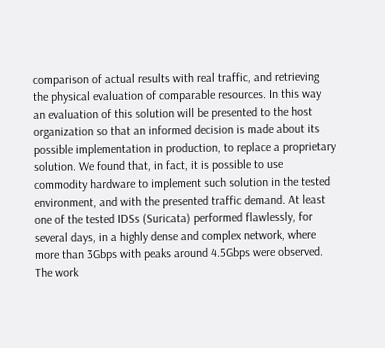comparison of actual results with real traffic, and retrieving the physical evaluation of comparable resources. In this way an evaluation of this solution will be presented to the host organization so that an informed decision is made about its possible implementation in production, to replace a proprietary solution. We found that, in fact, it is possible to use commodity hardware to implement such solution in the tested environment, and with the presented traffic demand. At least one of the tested IDSs (Suricata) performed flawlessly, for several days, in a highly dense and complex network, where more than 3Gbps with peaks around 4.5Gbps were observed. The work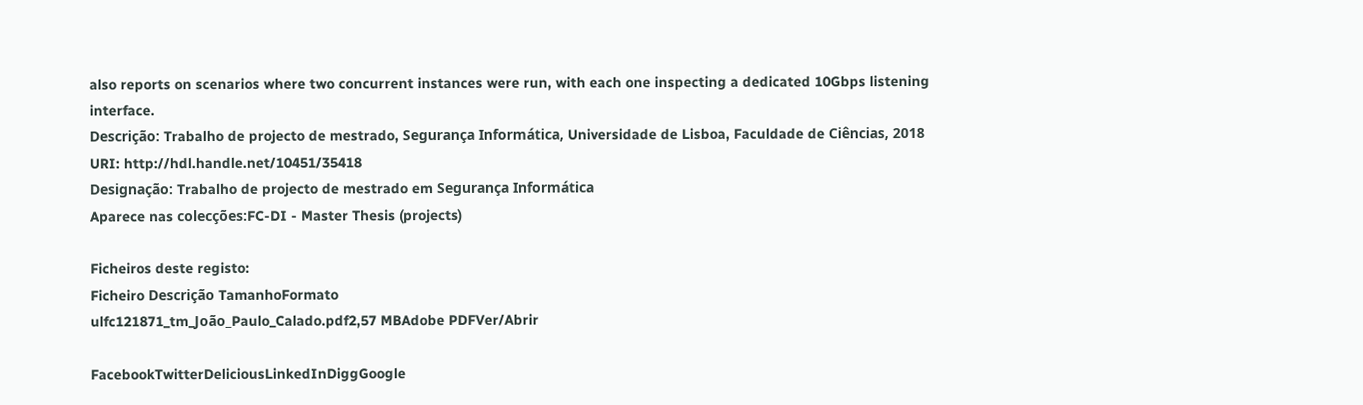also reports on scenarios where two concurrent instances were run, with each one inspecting a dedicated 10Gbps listening interface.
Descrição: Trabalho de projecto de mestrado, Segurança Informática, Universidade de Lisboa, Faculdade de Ciências, 2018
URI: http://hdl.handle.net/10451/35418
Designação: Trabalho de projecto de mestrado em Segurança Informática
Aparece nas colecções:FC-DI - Master Thesis (projects)

Ficheiros deste registo:
Ficheiro Descrição TamanhoFormato
ulfc121871_tm_João_Paulo_Calado.pdf2,57 MBAdobe PDFVer/Abrir

FacebookTwitterDeliciousLinkedInDiggGoogle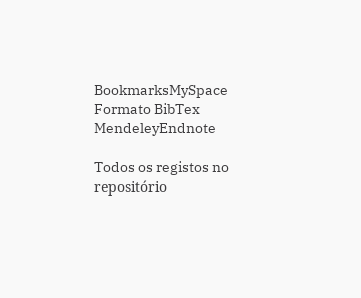BookmarksMySpace
Formato BibTex MendeleyEndnote

Todos os registos no repositório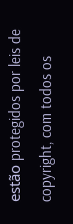estão protegidos por leis de copyright, com todos os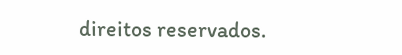direitos reservados.